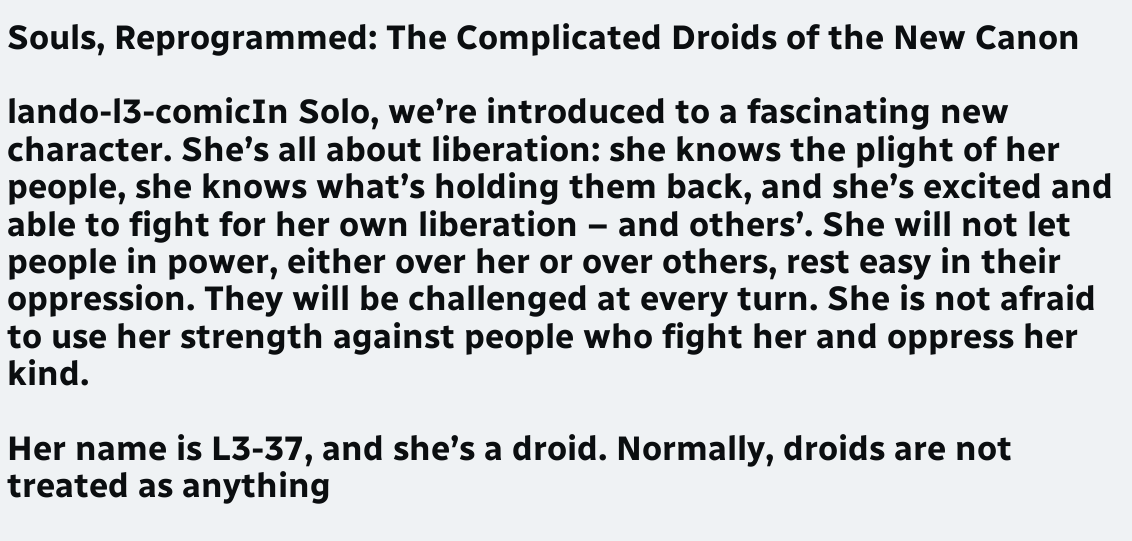Souls, Reprogrammed: The Complicated Droids of the New Canon

lando-l3-comicIn Solo, we’re introduced to a fascinating new character. She’s all about liberation: she knows the plight of her people, she knows what’s holding them back, and she’s excited and able to fight for her own liberation – and others’. She will not let people in power, either over her or over others, rest easy in their oppression. They will be challenged at every turn. She is not afraid to use her strength against people who fight her and oppress her kind.

Her name is L3-37, and she’s a droid. Normally, droids are not treated as anything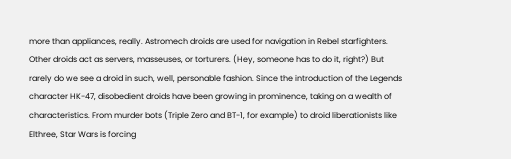more than appliances, really. Astromech droids are used for navigation in Rebel starfighters. Other droids act as servers, masseuses, or torturers. (Hey, someone has to do it, right?) But rarely do we see a droid in such, well, personable fashion. Since the introduction of the Legends character HK-47, disobedient droids have been growing in prominence, taking on a wealth of characteristics. From murder bots (Triple Zero and BT-1, for example) to droid liberationists like Elthree, Star Wars is forcing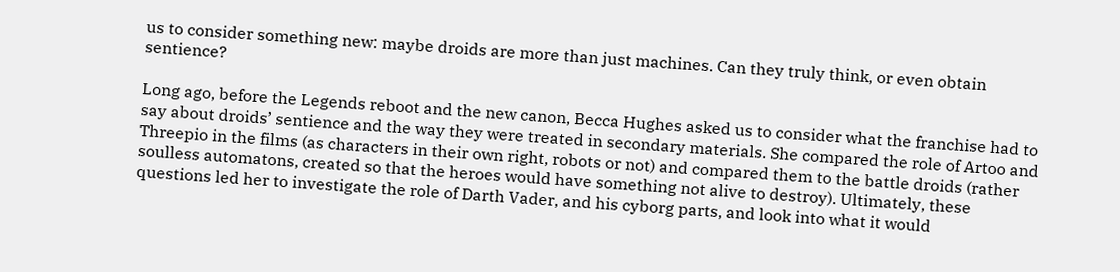us to consider something new: maybe droids are more than just machines. Can they truly think, or even obtain sentience?

Long ago, before the Legends reboot and the new canon, Becca Hughes asked us to consider what the franchise had to say about droids’ sentience and the way they were treated in secondary materials. She compared the role of Artoo and Threepio in the films (as characters in their own right, robots or not) and compared them to the battle droids (rather soulless automatons, created so that the heroes would have something not alive to destroy). Ultimately, these questions led her to investigate the role of Darth Vader, and his cyborg parts, and look into what it would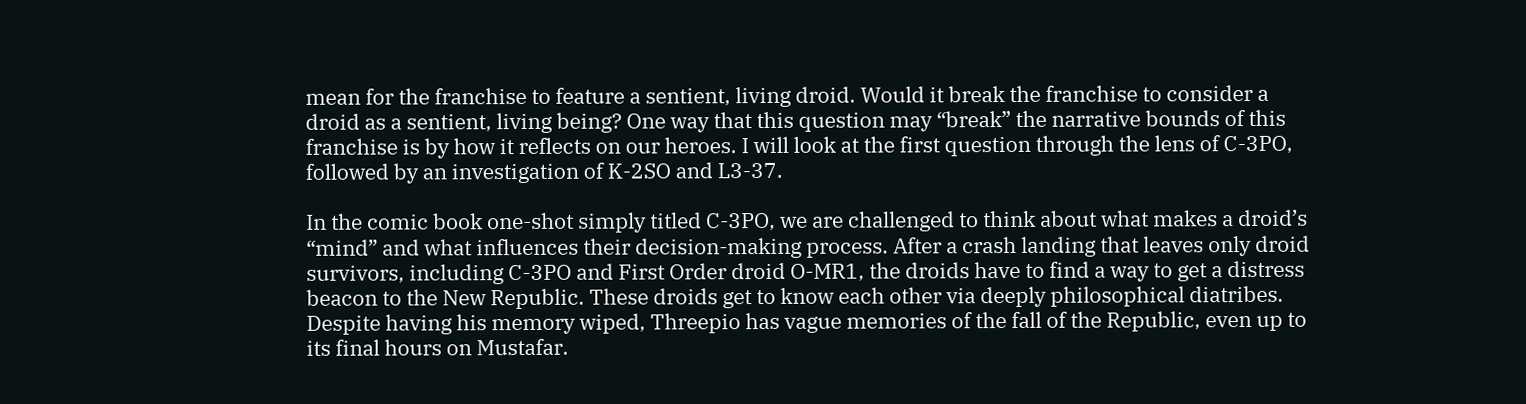mean for the franchise to feature a sentient, living droid. Would it break the franchise to consider a droid as a sentient, living being? One way that this question may “break” the narrative bounds of this franchise is by how it reflects on our heroes. I will look at the first question through the lens of C-3PO, followed by an investigation of K-2SO and L3-37.

In the comic book one-shot simply titled C-3PO, we are challenged to think about what makes a droid’s “mind” and what influences their decision-making process. After a crash landing that leaves only droid survivors, including C-3PO and First Order droid O-MR1, the droids have to find a way to get a distress beacon to the New Republic. These droids get to know each other via deeply philosophical diatribes. Despite having his memory wiped, Threepio has vague memories of the fall of the Republic, even up to its final hours on Mustafar.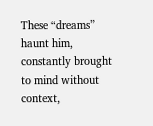These “dreams” haunt him, constantly brought to mind without context,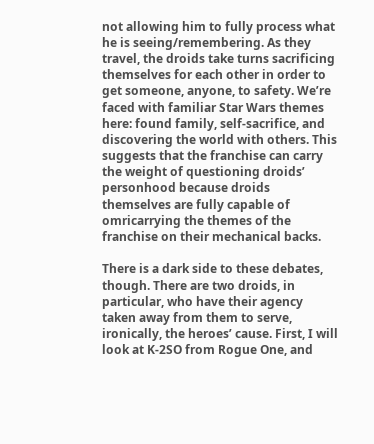not allowing him to fully process what he is seeing/remembering. As they travel, the droids take turns sacrificing themselves for each other in order to get someone, anyone, to safety. We’re faced with familiar Star Wars themes here: found family, self-sacrifice, and discovering the world with others. This suggests that the franchise can carry the weight of questioning droids’ personhood because droids themselves are fully capable of omricarrying the themes of the franchise on their mechanical backs.

There is a dark side to these debates, though. There are two droids, in particular, who have their agency taken away from them to serve, ironically, the heroes’ cause. First, I will look at K-2SO from Rogue One, and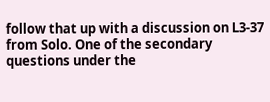follow that up with a discussion on L3-37 from Solo. One of the secondary questions under the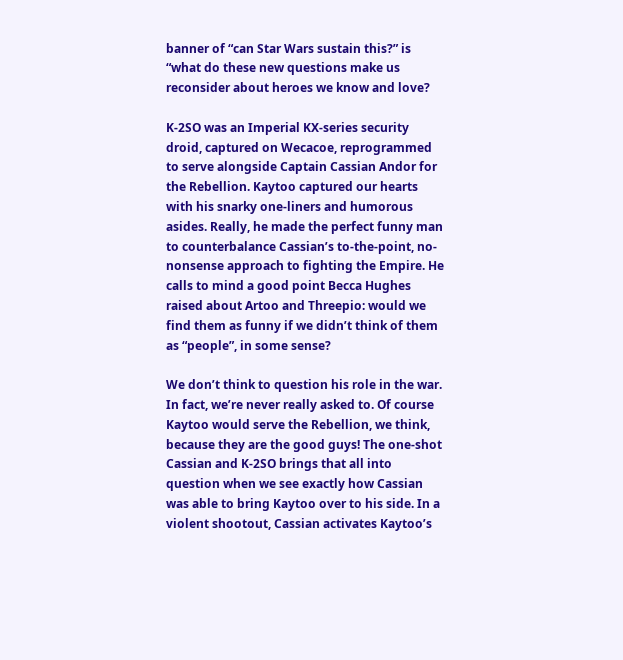banner of “can Star Wars sustain this?” is “what do these new questions make us reconsider about heroes we know and love?

K-2SO was an Imperial KX-series security droid, captured on Wecacoe, reprogrammed to serve alongside Captain Cassian Andor for the Rebellion. Kaytoo captured our hearts with his snarky one-liners and humorous asides. Really, he made the perfect funny man to counterbalance Cassian’s to-the-point, no-nonsense approach to fighting the Empire. He calls to mind a good point Becca Hughes raised about Artoo and Threepio: would we find them as funny if we didn’t think of them as “people”, in some sense?

We don’t think to question his role in the war. In fact, we’re never really asked to. Of course Kaytoo would serve the Rebellion, we think, because they are the good guys! The one-shot Cassian and K-2SO brings that all into question when we see exactly how Cassian was able to bring Kaytoo over to his side. In a violent shootout, Cassian activates Kaytoo’s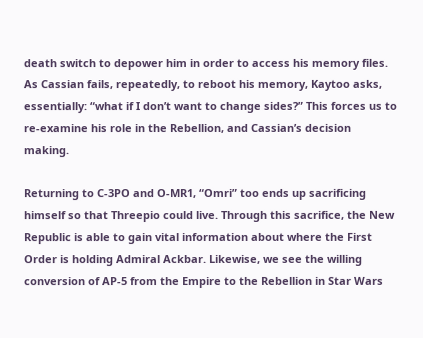death switch to depower him in order to access his memory files. As Cassian fails, repeatedly, to reboot his memory, Kaytoo asks, essentially: “what if I don’t want to change sides?” This forces us to re-examine his role in the Rebellion, and Cassian’s decision making.

Returning to C-3PO and O-MR1, “Omri” too ends up sacrificing himself so that Threepio could live. Through this sacrifice, the New Republic is able to gain vital information about where the First Order is holding Admiral Ackbar. Likewise, we see the willing conversion of AP-5 from the Empire to the Rebellion in Star Wars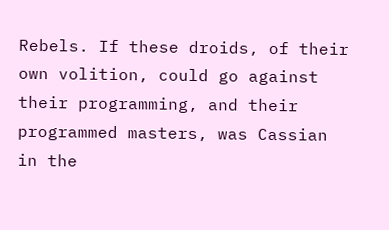Rebels. If these droids, of their own volition, could go against their programming, and their programmed masters, was Cassian in the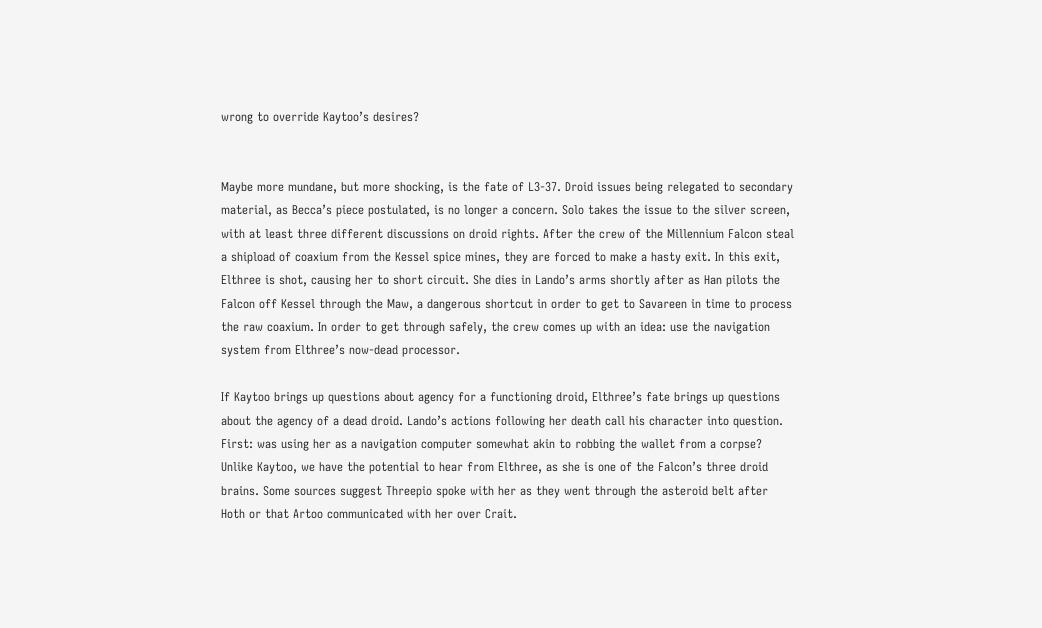wrong to override Kaytoo’s desires?


Maybe more mundane, but more shocking, is the fate of L3-37. Droid issues being relegated to secondary material, as Becca’s piece postulated, is no longer a concern. Solo takes the issue to the silver screen, with at least three different discussions on droid rights. After the crew of the Millennium Falcon steal a shipload of coaxium from the Kessel spice mines, they are forced to make a hasty exit. In this exit, Elthree is shot, causing her to short circuit. She dies in Lando’s arms shortly after as Han pilots the Falcon off Kessel through the Maw, a dangerous shortcut in order to get to Savareen in time to process the raw coaxium. In order to get through safely, the crew comes up with an idea: use the navigation system from Elthree’s now-dead processor.

If Kaytoo brings up questions about agency for a functioning droid, Elthree’s fate brings up questions about the agency of a dead droid. Lando’s actions following her death call his character into question. First: was using her as a navigation computer somewhat akin to robbing the wallet from a corpse? Unlike Kaytoo, we have the potential to hear from Elthree, as she is one of the Falcon’s three droid brains. Some sources suggest Threepio spoke with her as they went through the asteroid belt after Hoth or that Artoo communicated with her over Crait.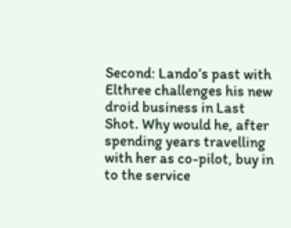Second: Lando’s past with Elthree challenges his new droid business in Last Shot. Why would he, after spending years travelling with her as co-pilot, buy in to the service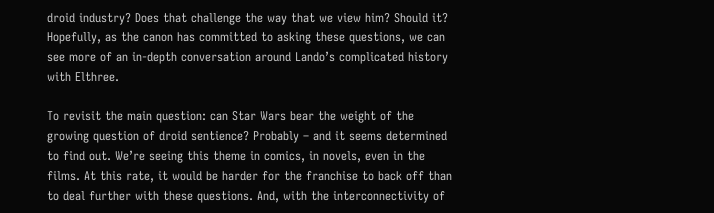droid industry? Does that challenge the way that we view him? Should it? Hopefully, as the canon has committed to asking these questions, we can see more of an in-depth conversation around Lando’s complicated history with Elthree.

To revisit the main question: can Star Wars bear the weight of the growing question of droid sentience? Probably – and it seems determined to find out. We’re seeing this theme in comics, in novels, even in the films. At this rate, it would be harder for the franchise to back off than to deal further with these questions. And, with the interconnectivity of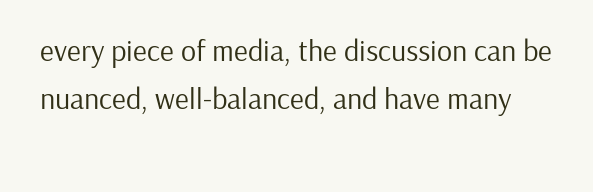every piece of media, the discussion can be nuanced, well-balanced, and have many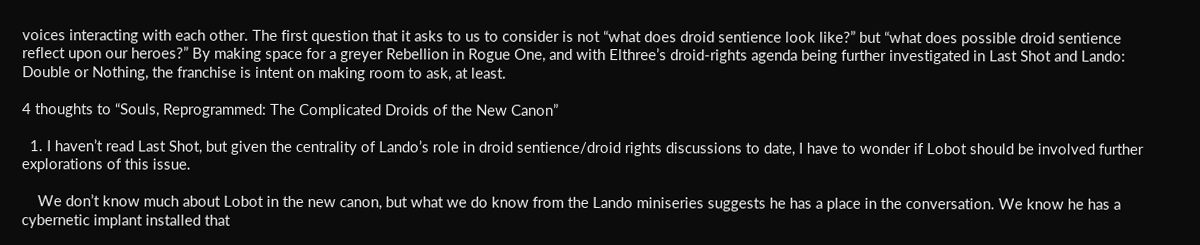voices interacting with each other. The first question that it asks to us to consider is not “what does droid sentience look like?” but “what does possible droid sentience reflect upon our heroes?” By making space for a greyer Rebellion in Rogue One, and with Elthree’s droid-rights agenda being further investigated in Last Shot and Lando: Double or Nothing, the franchise is intent on making room to ask, at least.

4 thoughts to “Souls, Reprogrammed: The Complicated Droids of the New Canon”

  1. I haven’t read Last Shot, but given the centrality of Lando’s role in droid sentience/droid rights discussions to date, I have to wonder if Lobot should be involved further explorations of this issue.

    We don’t know much about Lobot in the new canon, but what we do know from the Lando miniseries suggests he has a place in the conversation. We know he has a cybernetic implant installed that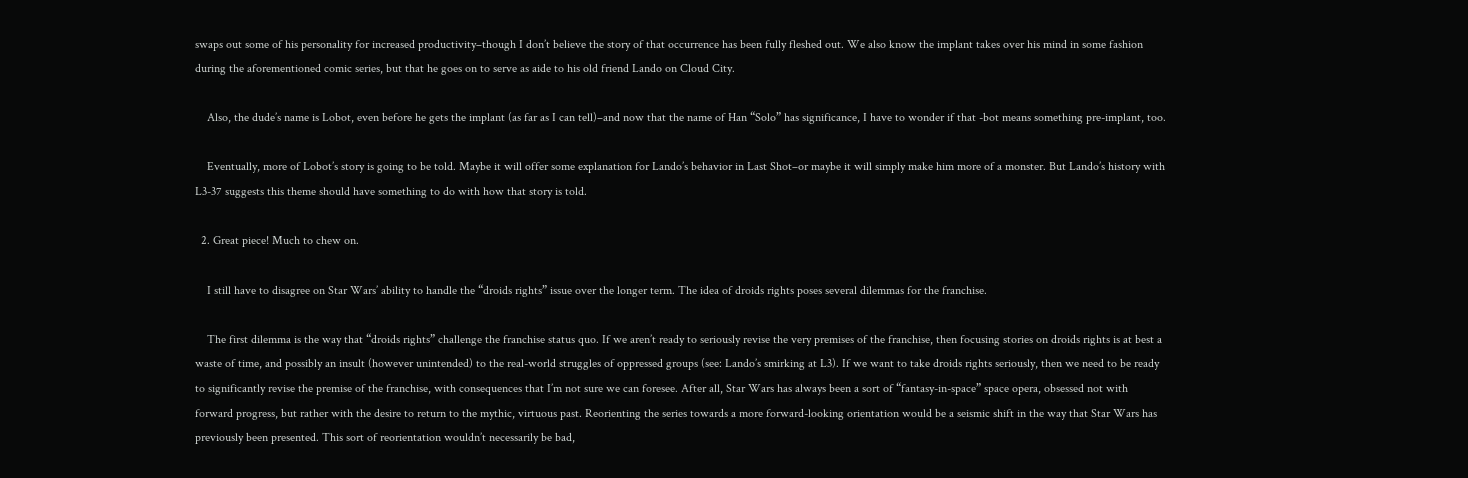swaps out some of his personality for increased productivity–though I don’t believe the story of that occurrence has been fully fleshed out. We also know the implant takes over his mind in some fashion during the aforementioned comic series, but that he goes on to serve as aide to his old friend Lando on Cloud City.

    Also, the dude’s name is Lobot, even before he gets the implant (as far as I can tell)–and now that the name of Han “Solo” has significance, I have to wonder if that -bot means something pre-implant, too.

    Eventually, more of Lobot’s story is going to be told. Maybe it will offer some explanation for Lando’s behavior in Last Shot–or maybe it will simply make him more of a monster. But Lando’s history with L3-37 suggests this theme should have something to do with how that story is told.

  2. Great piece! Much to chew on.

    I still have to disagree on Star Wars’ ability to handle the “droids rights” issue over the longer term. The idea of droids rights poses several dilemmas for the franchise.

    The first dilemma is the way that “droids rights” challenge the franchise status quo. If we aren’t ready to seriously revise the very premises of the franchise, then focusing stories on droids rights is at best a waste of time, and possibly an insult (however unintended) to the real-world struggles of oppressed groups (see: Lando’s smirking at L3). If we want to take droids rights seriously, then we need to be ready to significantly revise the premise of the franchise, with consequences that I’m not sure we can foresee. After all, Star Wars has always been a sort of “fantasy-in-space” space opera, obsessed not with forward progress, but rather with the desire to return to the mythic, virtuous past. Reorienting the series towards a more forward-looking orientation would be a seismic shift in the way that Star Wars has previously been presented. This sort of reorientation wouldn’t necessarily be bad,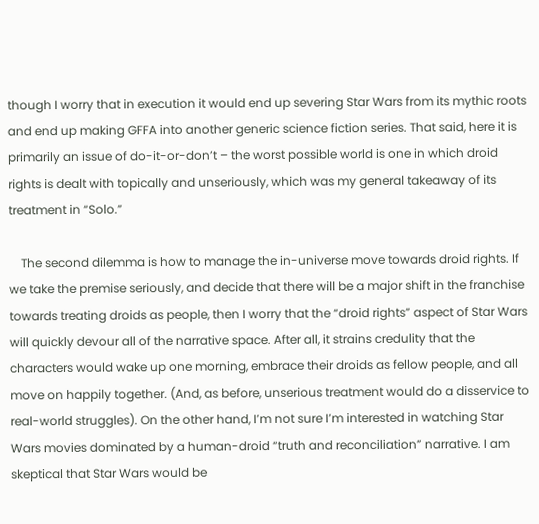though I worry that in execution it would end up severing Star Wars from its mythic roots and end up making GFFA into another generic science fiction series. That said, here it is primarily an issue of do-it-or-don’t – the worst possible world is one in which droid rights is dealt with topically and unseriously, which was my general takeaway of its treatment in “Solo.”

    The second dilemma is how to manage the in-universe move towards droid rights. If we take the premise seriously, and decide that there will be a major shift in the franchise towards treating droids as people, then I worry that the “droid rights” aspect of Star Wars will quickly devour all of the narrative space. After all, it strains credulity that the characters would wake up one morning, embrace their droids as fellow people, and all move on happily together. (And, as before, unserious treatment would do a disservice to real-world struggles). On the other hand, I’m not sure I’m interested in watching Star Wars movies dominated by a human-droid “truth and reconciliation” narrative. I am skeptical that Star Wars would be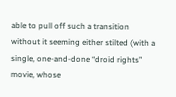able to pull off such a transition without it seeming either stilted (with a single, one-and-done “droid rights” movie, whose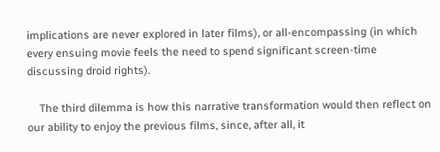implications are never explored in later films), or all-encompassing (in which every ensuing movie feels the need to spend significant screen-time discussing droid rights).

    The third dilemma is how this narrative transformation would then reflect on our ability to enjoy the previous films, since, after all, it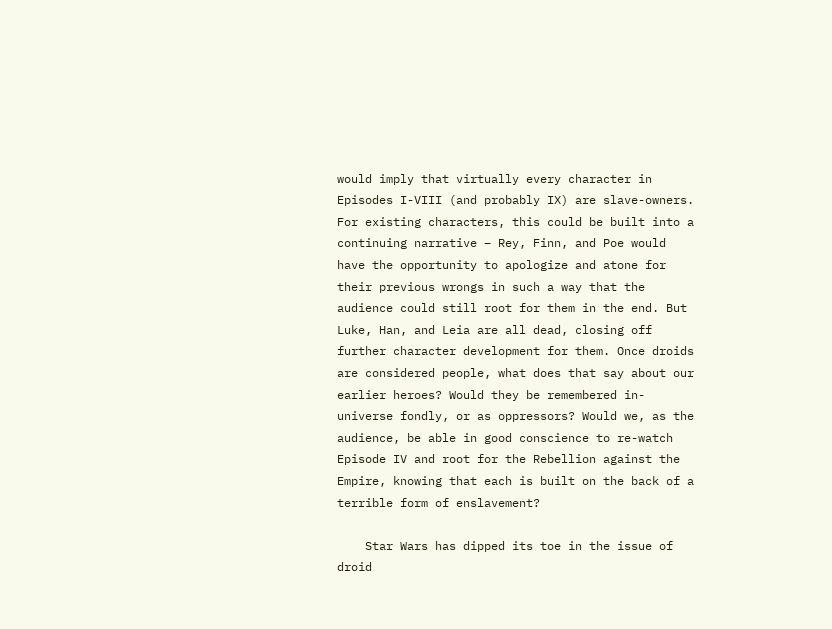would imply that virtually every character in Episodes I-VIII (and probably IX) are slave-owners. For existing characters, this could be built into a continuing narrative – Rey, Finn, and Poe would have the opportunity to apologize and atone for their previous wrongs in such a way that the audience could still root for them in the end. But Luke, Han, and Leia are all dead, closing off further character development for them. Once droids are considered people, what does that say about our earlier heroes? Would they be remembered in-universe fondly, or as oppressors? Would we, as the audience, be able in good conscience to re-watch Episode IV and root for the Rebellion against the Empire, knowing that each is built on the back of a terrible form of enslavement?

    Star Wars has dipped its toe in the issue of droid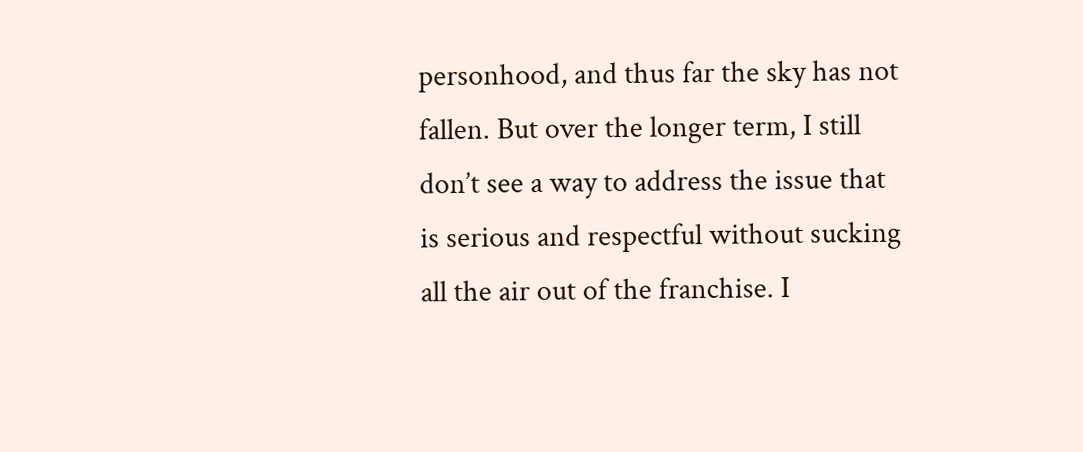personhood, and thus far the sky has not fallen. But over the longer term, I still don’t see a way to address the issue that is serious and respectful without sucking all the air out of the franchise. I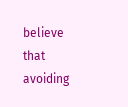believe that avoiding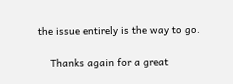the issue entirely is the way to go.

    Thanks again for a great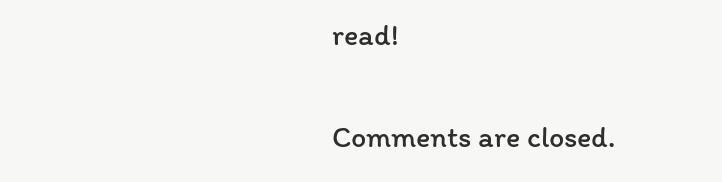read!

Comments are closed.